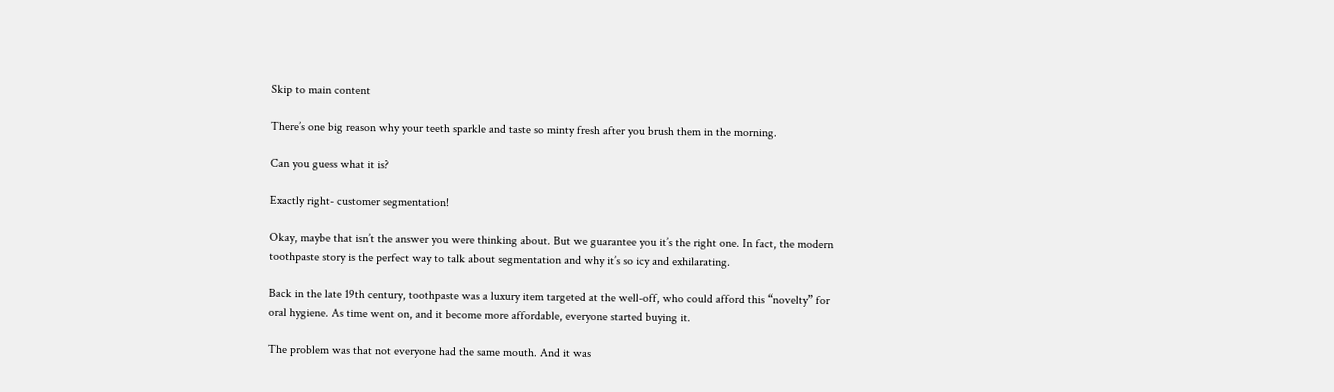Skip to main content

There’s one big reason why your teeth sparkle and taste so minty fresh after you brush them in the morning.

Can you guess what it is?

Exactly right- customer segmentation!

Okay, maybe that isn’t the answer you were thinking about. But we guarantee you it’s the right one. In fact, the modern toothpaste story is the perfect way to talk about segmentation and why it’s so icy and exhilarating.

Back in the late 19th century, toothpaste was a luxury item targeted at the well-off, who could afford this “novelty” for oral hygiene. As time went on, and it become more affordable, everyone started buying it.

The problem was that not everyone had the same mouth. And it was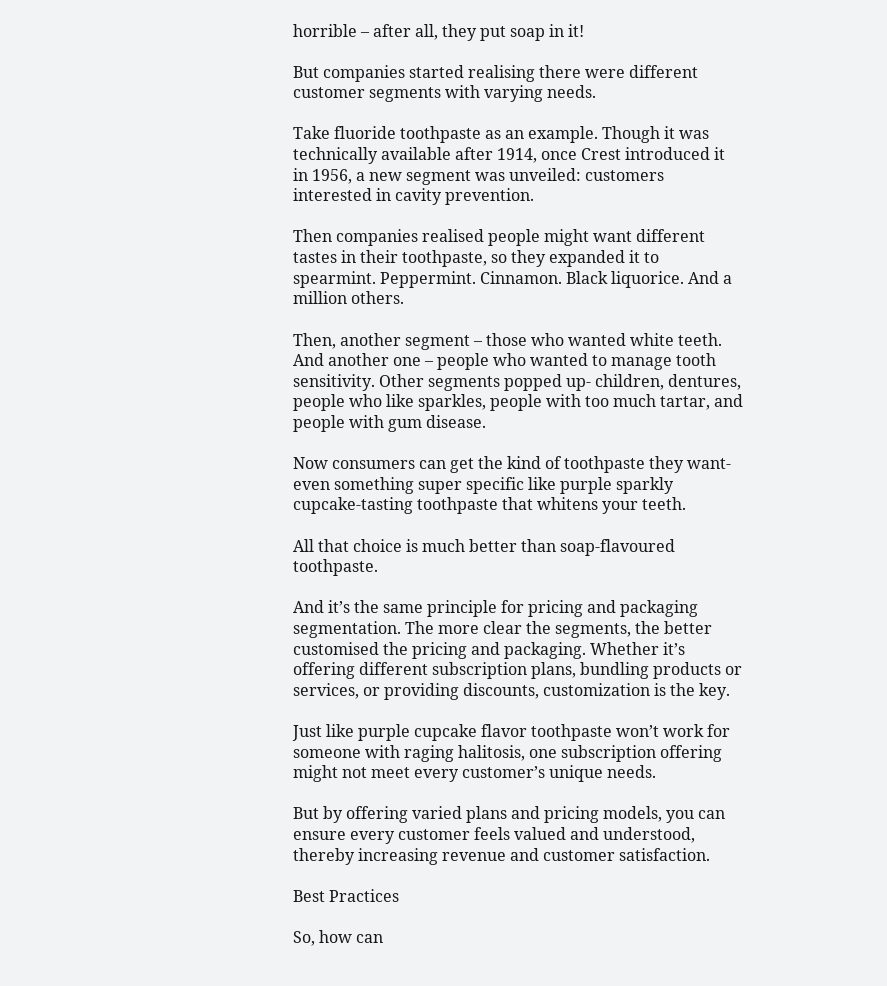horrible – after all, they put soap in it!

But companies started realising there were different customer segments with varying needs.

Take fluoride toothpaste as an example. Though it was technically available after 1914, once Crest introduced it in 1956, a new segment was unveiled: customers interested in cavity prevention.

Then companies realised people might want different tastes in their toothpaste, so they expanded it to spearmint. Peppermint. Cinnamon. Black liquorice. And a million others.

Then, another segment – those who wanted white teeth. And another one – people who wanted to manage tooth sensitivity. Other segments popped up- children, dentures, people who like sparkles, people with too much tartar, and people with gum disease.

Now consumers can get the kind of toothpaste they want- even something super specific like purple sparkly cupcake-tasting toothpaste that whitens your teeth.

All that choice is much better than soap-flavoured toothpaste.

And it’s the same principle for pricing and packaging segmentation. The more clear the segments, the better customised the pricing and packaging. Whether it’s offering different subscription plans, bundling products or services, or providing discounts, customization is the key.

Just like purple cupcake flavor toothpaste won’t work for someone with raging halitosis, one subscription offering might not meet every customer’s unique needs.

But by offering varied plans and pricing models, you can ensure every customer feels valued and understood, thereby increasing revenue and customer satisfaction.

Best Practices

So, how can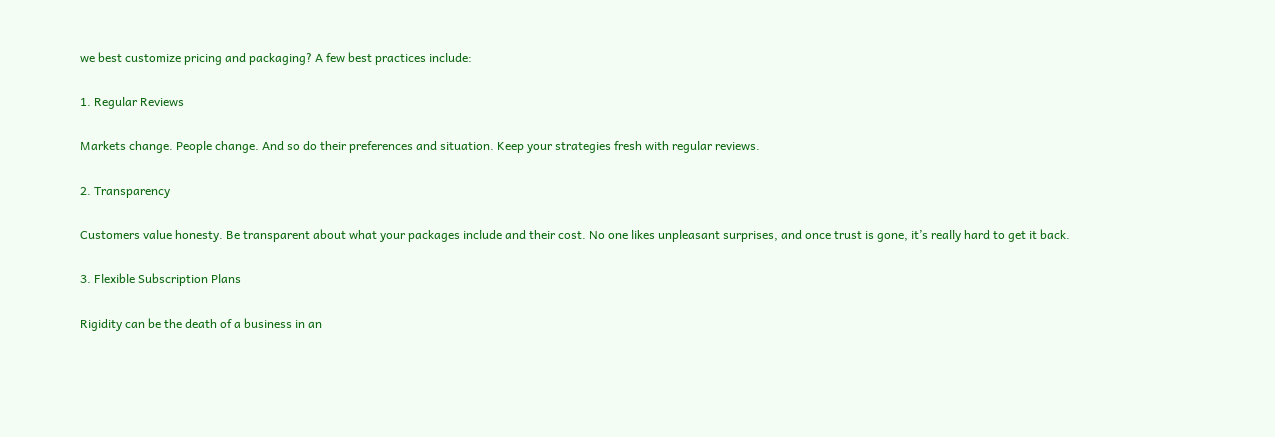we best customize pricing and packaging? A few best practices include:

1. Regular Reviews

Markets change. People change. And so do their preferences and situation. Keep your strategies fresh with regular reviews.

2. Transparency

Customers value honesty. Be transparent about what your packages include and their cost. No one likes unpleasant surprises, and once trust is gone, it’s really hard to get it back.

3. Flexible Subscription Plans

Rigidity can be the death of a business in an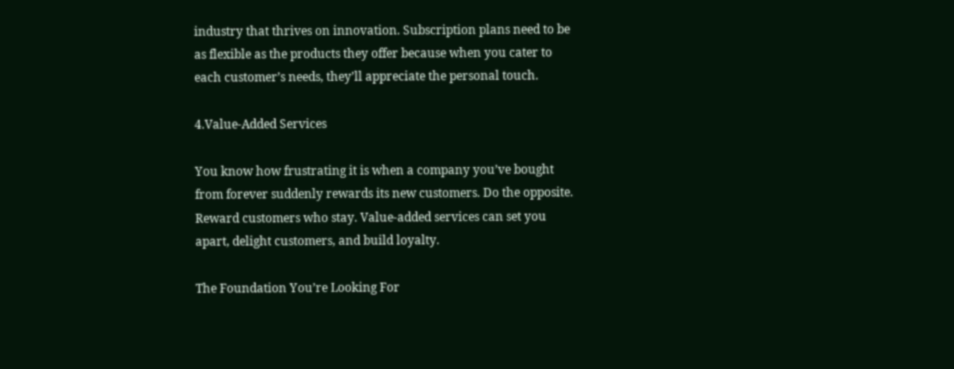industry that thrives on innovation. Subscription plans need to be as flexible as the products they offer because when you cater to each customer’s needs, they’ll appreciate the personal touch.

4.Value-Added Services

You know how frustrating it is when a company you’ve bought from forever suddenly rewards its new customers. Do the opposite. Reward customers who stay. Value-added services can set you apart, delight customers, and build loyalty.

The Foundation You’re Looking For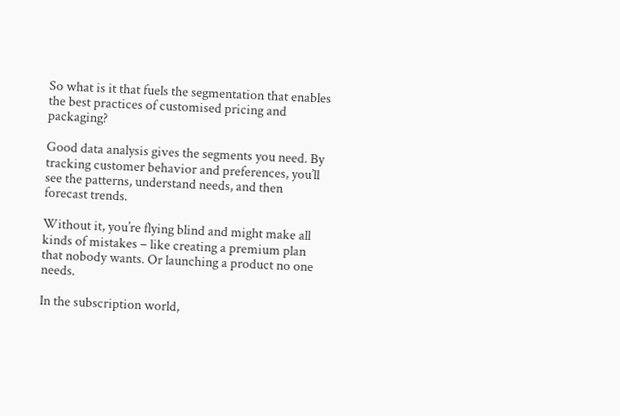So what is it that fuels the segmentation that enables the best practices of customised pricing and packaging?

Good data analysis gives the segments you need. By tracking customer behavior and preferences, you’ll see the patterns, understand needs, and then forecast trends.

Without it, you’re flying blind and might make all kinds of mistakes – like creating a premium plan that nobody wants. Or launching a product no one needs.

In the subscription world,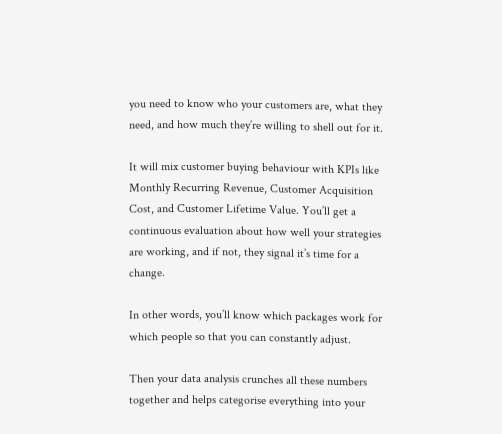you need to know who your customers are, what they need, and how much they’re willing to shell out for it.

It will mix customer buying behaviour with KPIs like Monthly Recurring Revenue, Customer Acquisition Cost, and Customer Lifetime Value. You’ll get a continuous evaluation about how well your strategies are working, and if not, they signal it’s time for a change.

In other words, you’ll know which packages work for which people so that you can constantly adjust.

Then your data analysis crunches all these numbers together and helps categorise everything into your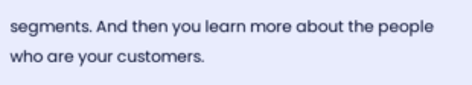segments. And then you learn more about the people who are your customers.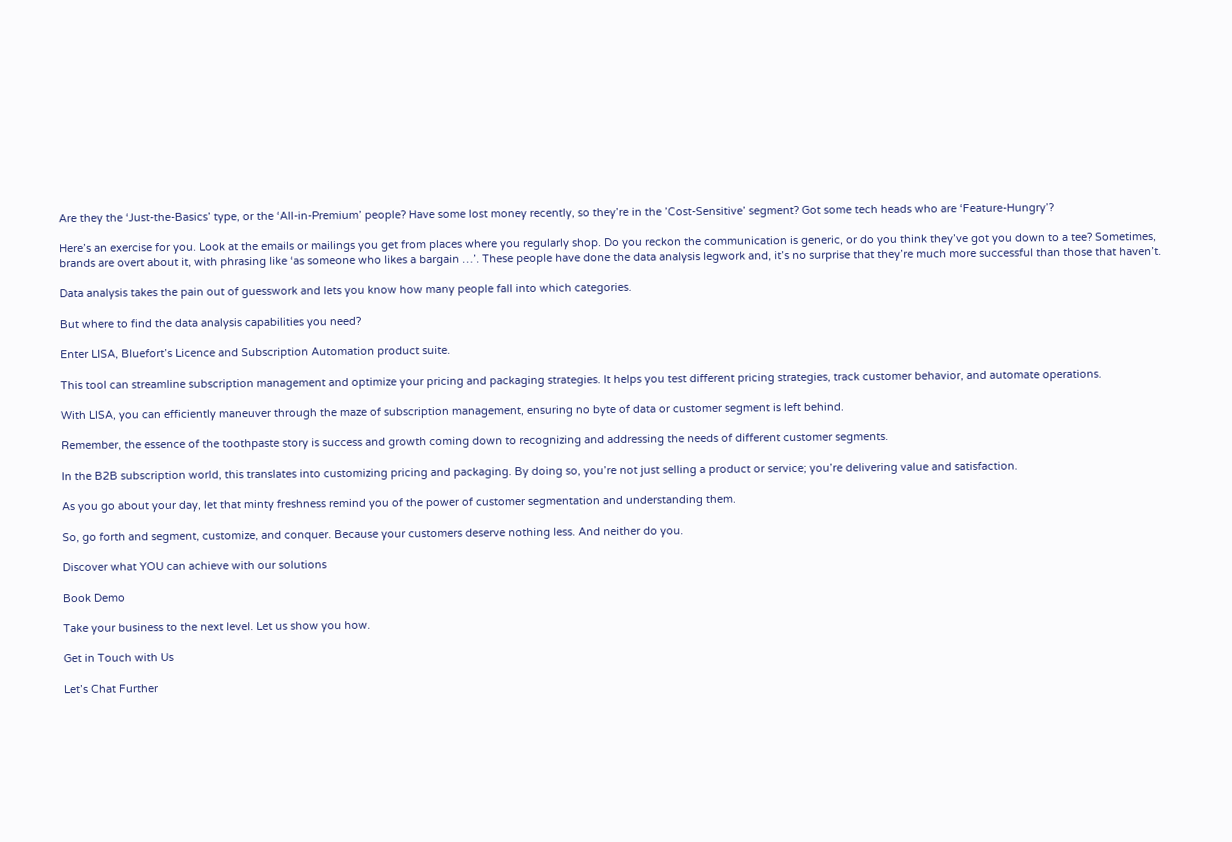Are they the ‘Just-the-Basics’ type, or the ‘All-in-Premium’ people? Have some lost money recently, so they’re in the ’Cost-Sensitive’ segment? Got some tech heads who are ‘Feature-Hungry’?

Here’s an exercise for you. Look at the emails or mailings you get from places where you regularly shop. Do you reckon the communication is generic, or do you think they’ve got you down to a tee? Sometimes, brands are overt about it, with phrasing like ‘as someone who likes a bargain …’. These people have done the data analysis legwork and, it’s no surprise that they’re much more successful than those that haven’t.

Data analysis takes the pain out of guesswork and lets you know how many people fall into which categories.

But where to find the data analysis capabilities you need?

Enter LISA, Bluefort’s Licence and Subscription Automation product suite.

This tool can streamline subscription management and optimize your pricing and packaging strategies. It helps you test different pricing strategies, track customer behavior, and automate operations.

With LISA, you can efficiently maneuver through the maze of subscription management, ensuring no byte of data or customer segment is left behind.

Remember, the essence of the toothpaste story is success and growth coming down to recognizing and addressing the needs of different customer segments.

In the B2B subscription world, this translates into customizing pricing and packaging. By doing so, you’re not just selling a product or service; you’re delivering value and satisfaction.

As you go about your day, let that minty freshness remind you of the power of customer segmentation and understanding them.

So, go forth and segment, customize, and conquer. Because your customers deserve nothing less. And neither do you.

Discover what YOU can achieve with our solutions

Book Demo

Take your business to the next level. Let us show you how.

Get in Touch with Us

Let’s Chat Further